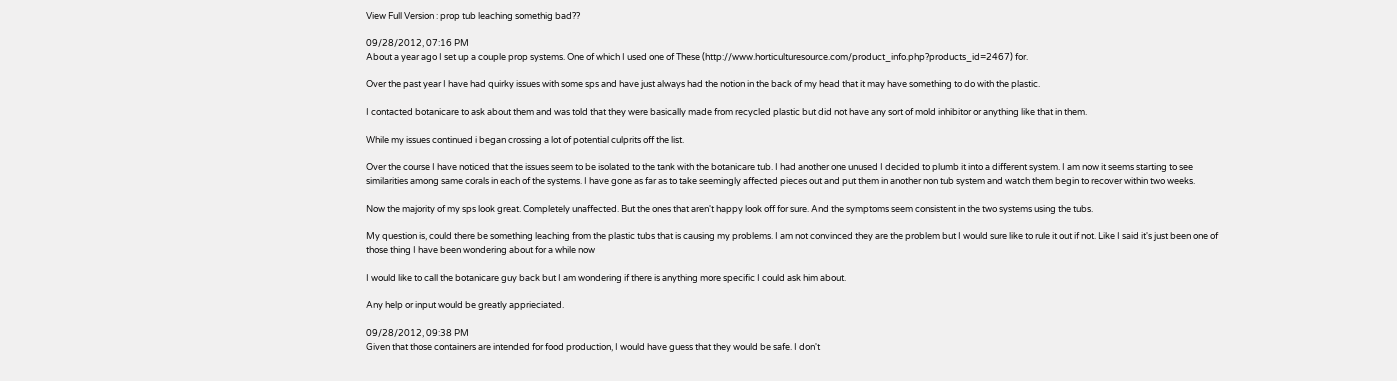View Full Version : prop tub leaching somethig bad??

09/28/2012, 07:16 PM
About a year ago I set up a couple prop systems. One of which I used one of These (http://www.horticulturesource.com/product_info.php?products_id=2467) for.

Over the past year I have had quirky issues with some sps and have just always had the notion in the back of my head that it may have something to do with the plastic.

I contacted botanicare to ask about them and was told that they were basically made from recycled plastic but did not have any sort of mold inhibitor or anything like that in them.

While my issues continued i began crossing a lot of potential culprits off the list.

Over the course I have noticed that the issues seem to be isolated to the tank with the botanicare tub. I had another one unused I decided to plumb it into a different system. I am now it seems starting to see similarities among same corals in each of the systems. I have gone as far as to take seemingly affected pieces out and put them in another non tub system and watch them begin to recover within two weeks.

Now the majority of my sps look great. Completely unaffected. But the ones that aren't happy look off for sure. And the symptoms seem consistent in the two systems using the tubs.

My question is, could there be something leaching from the plastic tubs that is causing my problems. I am not convinced they are the problem but I would sure like to rule it out if not. Like I said it's just been one of those thing I have been wondering about for a while now

I would like to call the botanicare guy back but I am wondering if there is anything more specific I could ask him about.

Any help or input would be greatly apprieciated.

09/28/2012, 09:38 PM
Given that those containers are intended for food production, I would have guess that they would be safe. I don't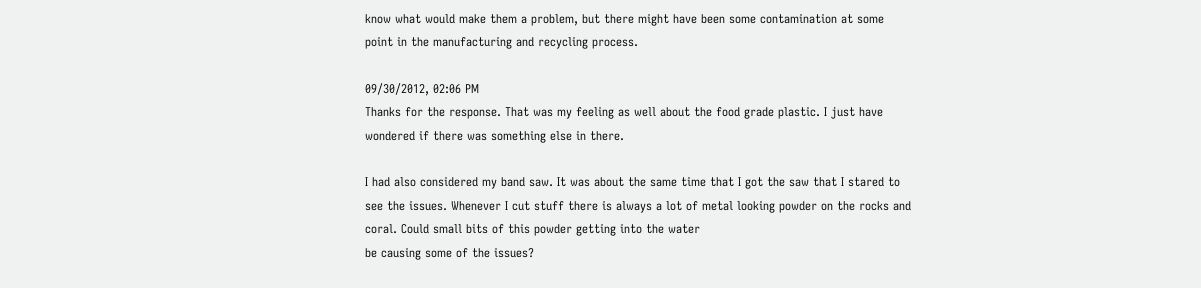know what would make them a problem, but there might have been some contamination at some point in the manufacturing and recycling process.

09/30/2012, 02:06 PM
Thanks for the response. That was my feeling as well about the food grade plastic. I just have wondered if there was something else in there.

I had also considered my band saw. It was about the same time that I got the saw that I stared to see the issues. Whenever I cut stuff there is always a lot of metal looking powder on the rocks and coral. Could small bits of this powder getting into the water
be causing some of the issues?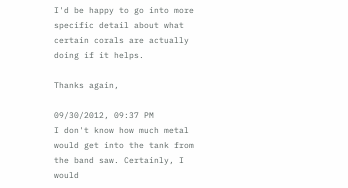I'd be happy to go into more specific detail about what certain corals are actually doing if it helps.

Thanks again,

09/30/2012, 09:37 PM
I don't know how much metal would get into the tank from the band saw. Certainly, I would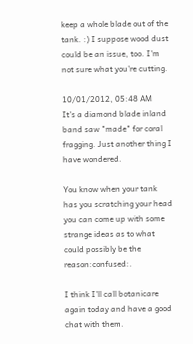keep a whole blade out of the tank. :) I suppose wood dust could be an issue, too. I'm not sure what you're cutting.

10/01/2012, 05:48 AM
It's a diamond blade inland band saw "made" for coral fragging. Just another thing I have wondered.

You know when your tank has you scratching your head you can come up with some strange ideas as to what could possibly be the reason:confused:.

I think I'll call botanicare again today and have a good chat with them.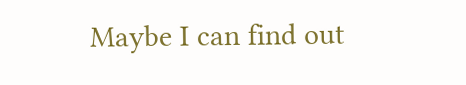Maybe I can find out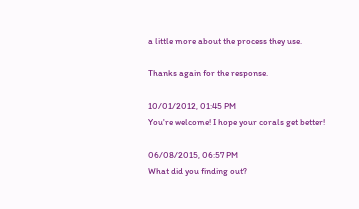a little more about the process they use.

Thanks again for the response.

10/01/2012, 01:45 PM
You're welcome! I hope your corals get better!

06/08/2015, 06:57 PM
What did you finding out?